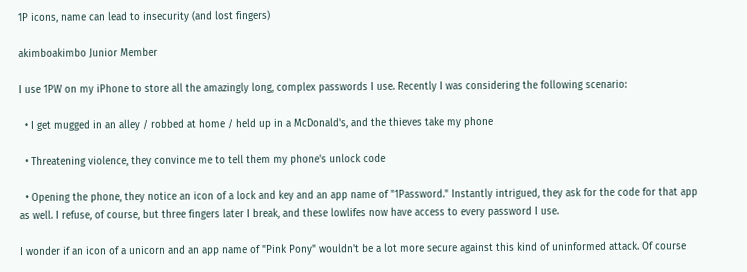1P icons, name can lead to insecurity (and lost fingers)

akimboakimbo Junior Member

I use 1PW on my iPhone to store all the amazingly long, complex passwords I use. Recently I was considering the following scenario:

  • I get mugged in an alley / robbed at home / held up in a McDonald's, and the thieves take my phone

  • Threatening violence, they convince me to tell them my phone's unlock code

  • Opening the phone, they notice an icon of a lock and key and an app name of "1Password." Instantly intrigued, they ask for the code for that app as well. I refuse, of course, but three fingers later I break, and these lowlifes now have access to every password I use.

I wonder if an icon of a unicorn and an app name of "Pink Pony" wouldn't be a lot more secure against this kind of uninformed attack. Of course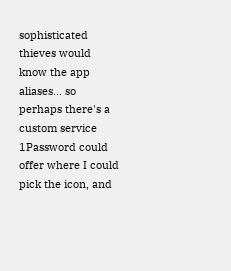sophisticated thieves would know the app aliases... so perhaps there's a custom service 1Password could offer where I could pick the icon, and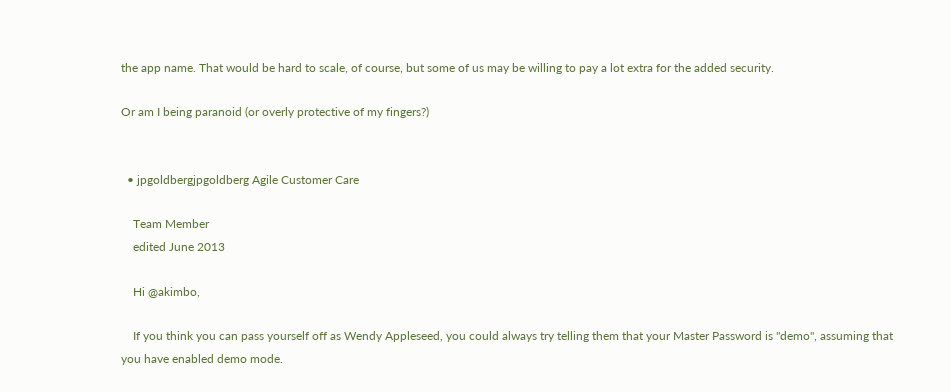the app name. That would be hard to scale, of course, but some of us may be willing to pay a lot extra for the added security.

Or am I being paranoid (or overly protective of my fingers?)


  • jpgoldbergjpgoldberg Agile Customer Care

    Team Member
    edited June 2013

    Hi @akimbo,

    If you think you can pass yourself off as Wendy Appleseed, you could always try telling them that your Master Password is "demo", assuming that you have enabled demo mode.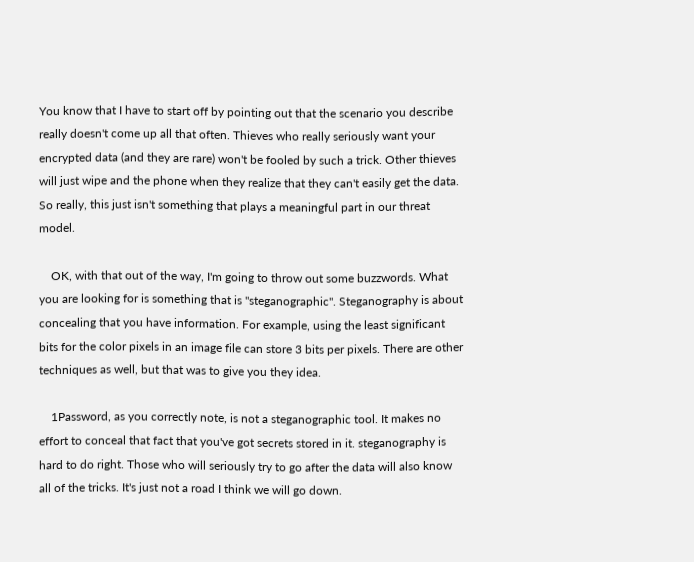You know that I have to start off by pointing out that the scenario you describe really doesn't come up all that often. Thieves who really seriously want your encrypted data (and they are rare) won't be fooled by such a trick. Other thieves will just wipe and the phone when they realize that they can't easily get the data. So really, this just isn't something that plays a meaningful part in our threat model.

    OK, with that out of the way, I'm going to throw out some buzzwords. What you are looking for is something that is "steganographic". Steganography is about concealing that you have information. For example, using the least significant bits for the color pixels in an image file can store 3 bits per pixels. There are other techniques as well, but that was to give you they idea.

    1Password, as you correctly note, is not a steganographic tool. It makes no effort to conceal that fact that you've got secrets stored in it. steganography is hard to do right. Those who will seriously try to go after the data will also know all of the tricks. It's just not a road I think we will go down.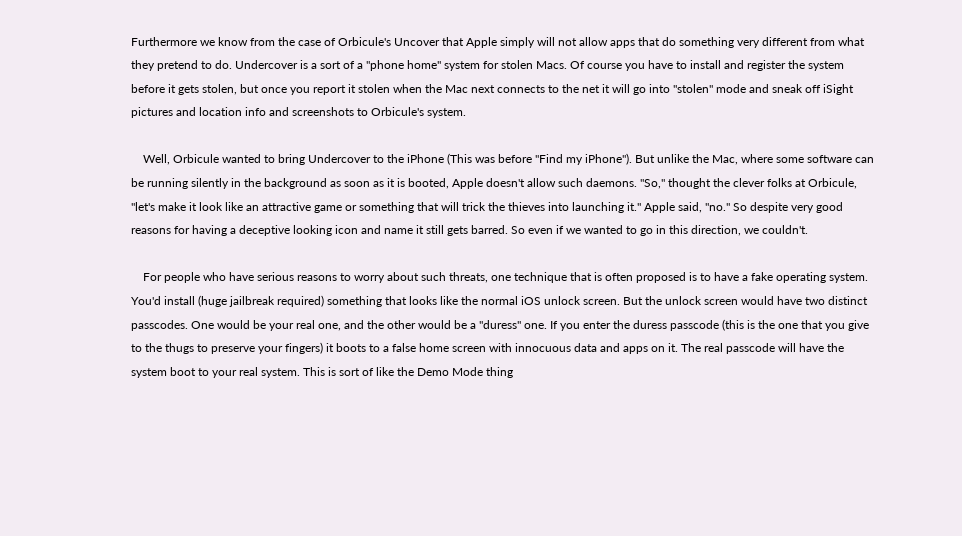Furthermore we know from the case of Orbicule's Uncover that Apple simply will not allow apps that do something very different from what they pretend to do. Undercover is a sort of a "phone home" system for stolen Macs. Of course you have to install and register the system before it gets stolen, but once you report it stolen when the Mac next connects to the net it will go into "stolen" mode and sneak off iSight pictures and location info and screenshots to Orbicule's system.

    Well, Orbicule wanted to bring Undercover to the iPhone (This was before "Find my iPhone"). But unlike the Mac, where some software can be running silently in the background as soon as it is booted, Apple doesn't allow such daemons. "So," thought the clever folks at Orbicule, "let's make it look like an attractive game or something that will trick the thieves into launching it." Apple said, "no." So despite very good reasons for having a deceptive looking icon and name it still gets barred. So even if we wanted to go in this direction, we couldn't.

    For people who have serious reasons to worry about such threats, one technique that is often proposed is to have a fake operating system. You'd install (huge jailbreak required) something that looks like the normal iOS unlock screen. But the unlock screen would have two distinct passcodes. One would be your real one, and the other would be a "duress" one. If you enter the duress passcode (this is the one that you give to the thugs to preserve your fingers) it boots to a false home screen with innocuous data and apps on it. The real passcode will have the system boot to your real system. This is sort of like the Demo Mode thing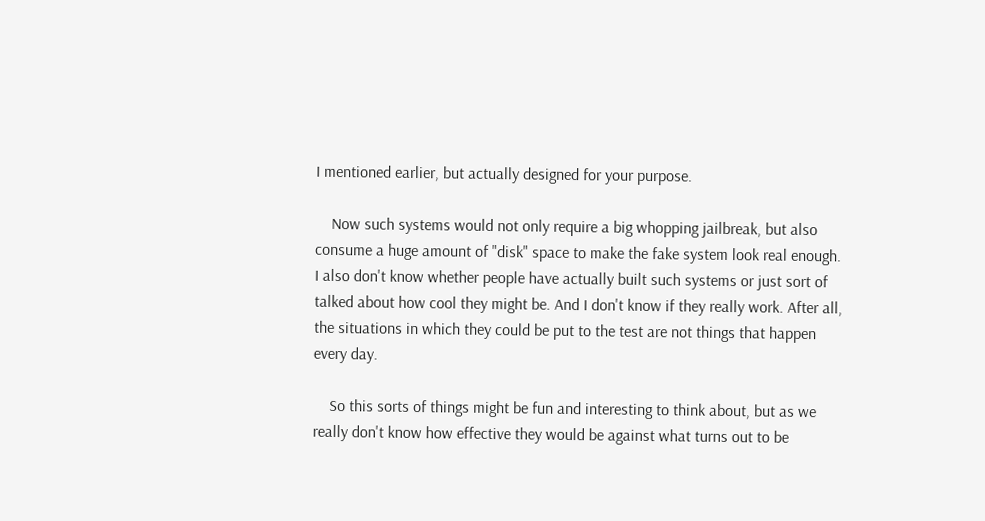I mentioned earlier, but actually designed for your purpose.

    Now such systems would not only require a big whopping jailbreak, but also consume a huge amount of "disk" space to make the fake system look real enough. I also don't know whether people have actually built such systems or just sort of talked about how cool they might be. And I don't know if they really work. After all, the situations in which they could be put to the test are not things that happen every day.

    So this sorts of things might be fun and interesting to think about, but as we really don't know how effective they would be against what turns out to be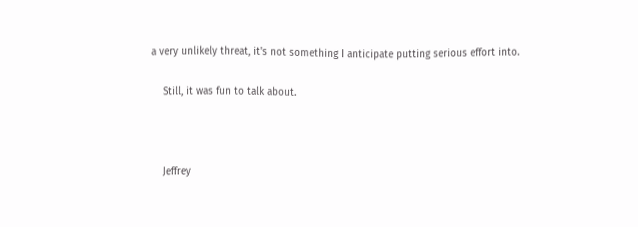a very unlikely threat, it's not something I anticipate putting serious effort into.

    Still, it was fun to talk about.



    Jeffrey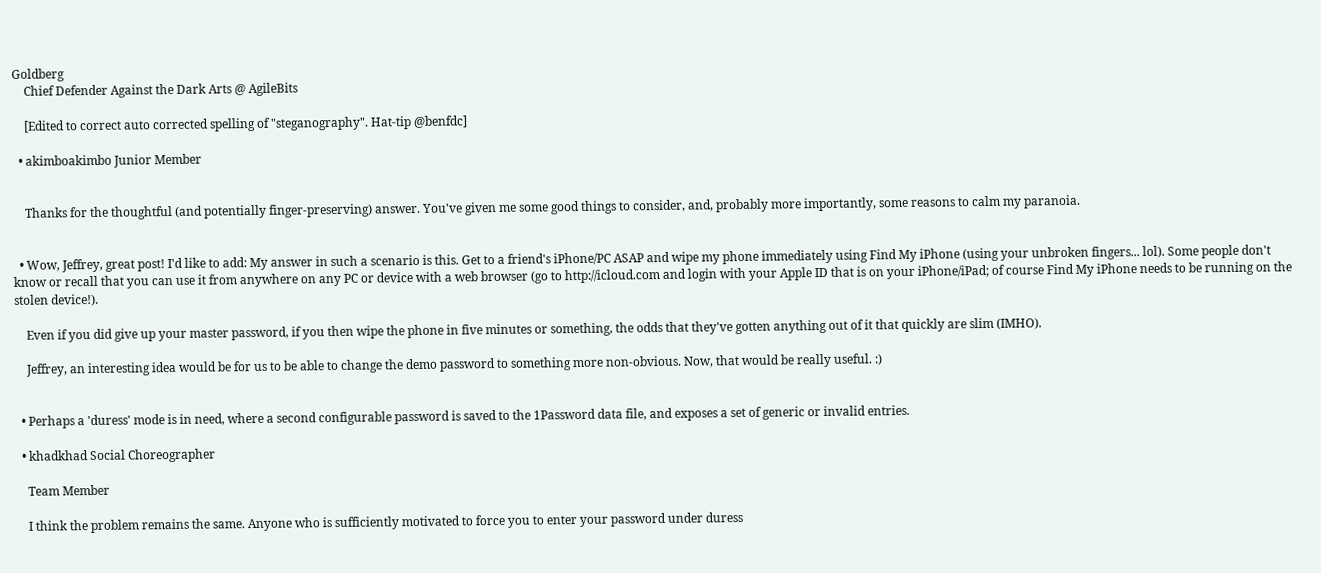Goldberg
    Chief Defender Against the Dark Arts @ AgileBits

    [Edited to correct auto corrected spelling of "steganography". Hat-tip @benfdc]

  • akimboakimbo Junior Member


    Thanks for the thoughtful (and potentially finger-preserving) answer. You've given me some good things to consider, and, probably more importantly, some reasons to calm my paranoia.


  • Wow, Jeffrey, great post! I'd like to add: My answer in such a scenario is this. Get to a friend's iPhone/PC ASAP and wipe my phone immediately using Find My iPhone (using your unbroken fingers... lol). Some people don't know or recall that you can use it from anywhere on any PC or device with a web browser (go to http://icloud.com and login with your Apple ID that is on your iPhone/iPad; of course Find My iPhone needs to be running on the stolen device!).

    Even if you did give up your master password, if you then wipe the phone in five minutes or something, the odds that they've gotten anything out of it that quickly are slim (IMHO).

    Jeffrey, an interesting idea would be for us to be able to change the demo password to something more non-obvious. Now, that would be really useful. :)


  • Perhaps a 'duress' mode is in need, where a second configurable password is saved to the 1Password data file, and exposes a set of generic or invalid entries.

  • khadkhad Social Choreographer

    Team Member

    I think the problem remains the same. Anyone who is sufficiently motivated to force you to enter your password under duress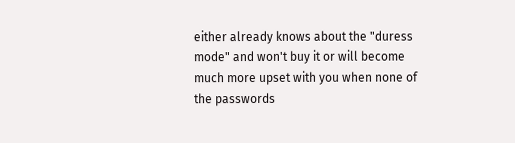either already knows about the "duress mode" and won't buy it or will become much more upset with you when none of the passwords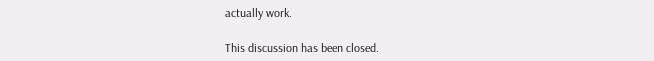actually work.

This discussion has been closed.